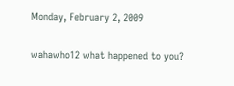Monday, February 2, 2009

wahawho12 what happened to you?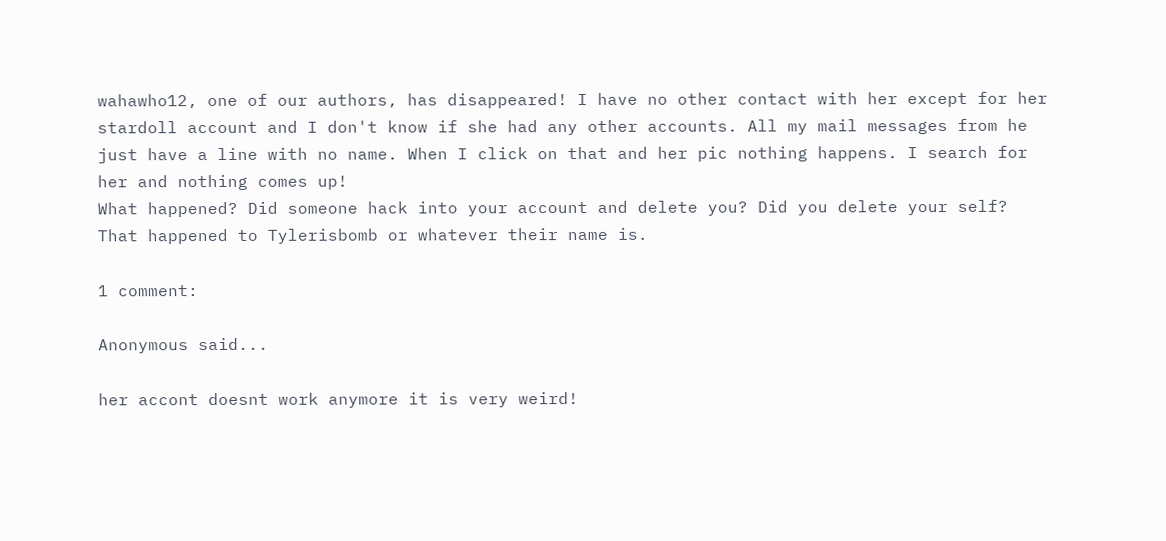wahawho12, one of our authors, has disappeared! I have no other contact with her except for her stardoll account and I don't know if she had any other accounts. All my mail messages from he just have a line with no name. When I click on that and her pic nothing happens. I search for her and nothing comes up!
What happened? Did someone hack into your account and delete you? Did you delete your self? That happened to Tylerisbomb or whatever their name is.

1 comment:

Anonymous said...

her accont doesnt work anymore it is very weird!